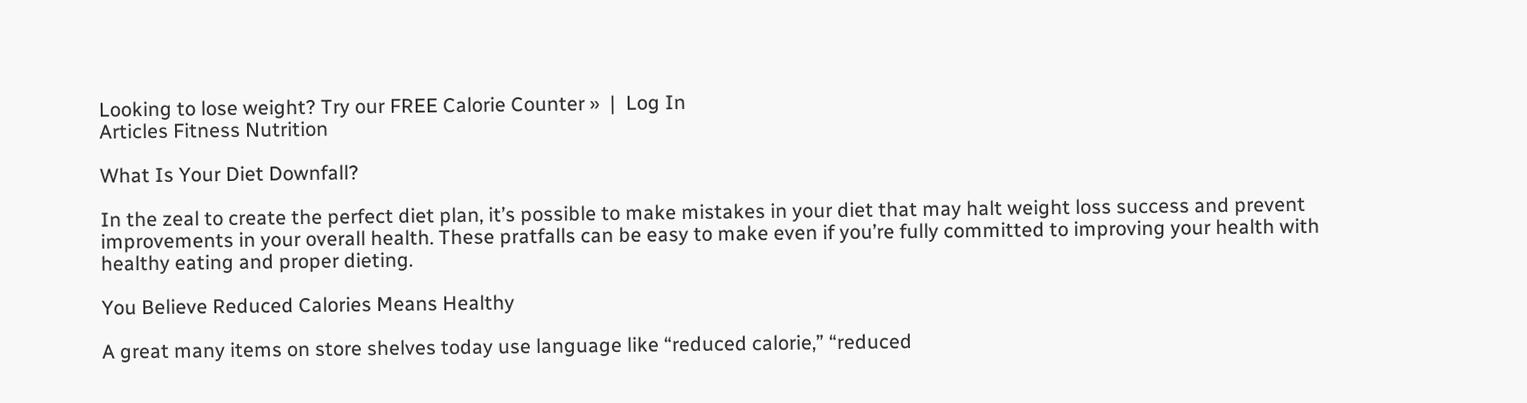Looking to lose weight? Try our FREE Calorie Counter »  |  Log In
Articles Fitness Nutrition

What Is Your Diet Downfall?

In the zeal to create the perfect diet plan, it’s possible to make mistakes in your diet that may halt weight loss success and prevent improvements in your overall health. These pratfalls can be easy to make even if you’re fully committed to improving your health with healthy eating and proper dieting.

You Believe Reduced Calories Means Healthy

A great many items on store shelves today use language like “reduced calorie,” “reduced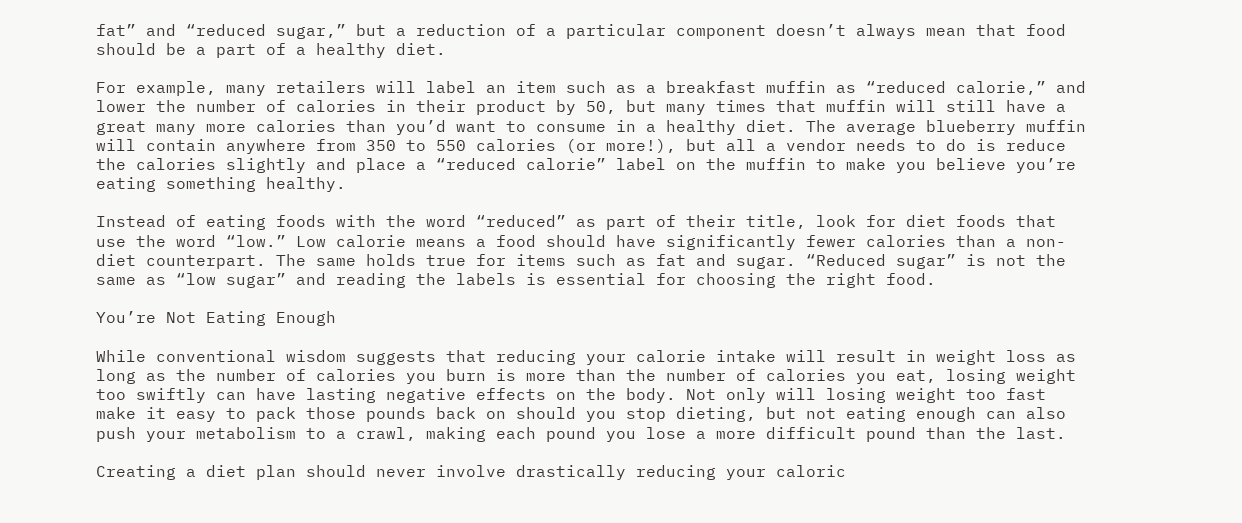fat” and “reduced sugar,” but a reduction of a particular component doesn’t always mean that food should be a part of a healthy diet.

For example, many retailers will label an item such as a breakfast muffin as “reduced calorie,” and lower the number of calories in their product by 50, but many times that muffin will still have a great many more calories than you’d want to consume in a healthy diet. The average blueberry muffin will contain anywhere from 350 to 550 calories (or more!), but all a vendor needs to do is reduce the calories slightly and place a “reduced calorie” label on the muffin to make you believe you’re eating something healthy.

Instead of eating foods with the word “reduced” as part of their title, look for diet foods that use the word “low.” Low calorie means a food should have significantly fewer calories than a non-diet counterpart. The same holds true for items such as fat and sugar. “Reduced sugar” is not the same as “low sugar” and reading the labels is essential for choosing the right food.

You’re Not Eating Enough

While conventional wisdom suggests that reducing your calorie intake will result in weight loss as long as the number of calories you burn is more than the number of calories you eat, losing weight too swiftly can have lasting negative effects on the body. Not only will losing weight too fast make it easy to pack those pounds back on should you stop dieting, but not eating enough can also push your metabolism to a crawl, making each pound you lose a more difficult pound than the last.

Creating a diet plan should never involve drastically reducing your caloric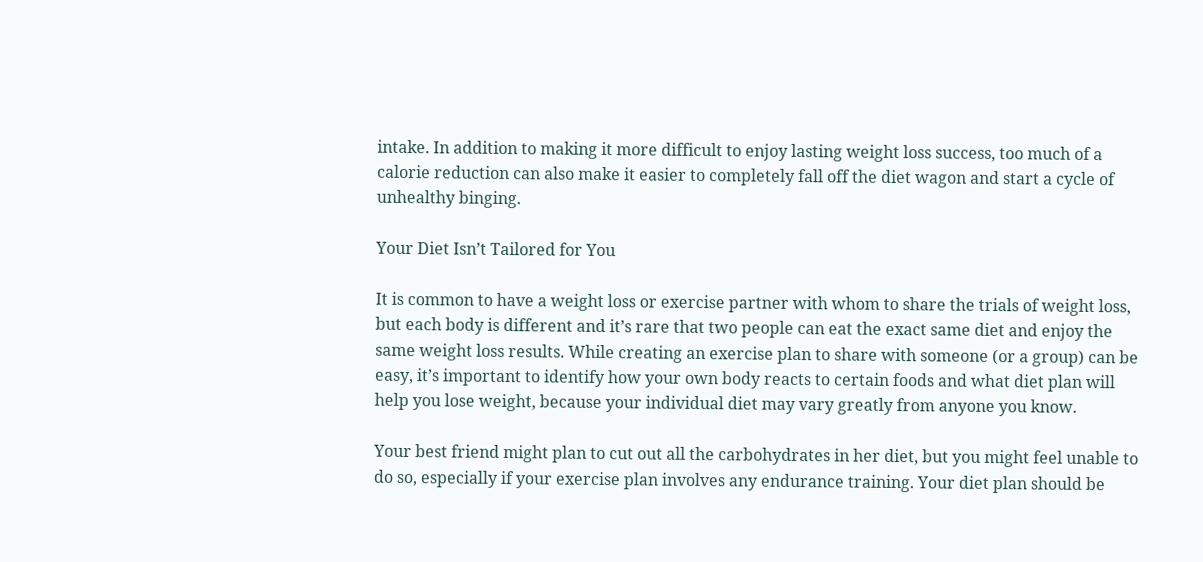intake. In addition to making it more difficult to enjoy lasting weight loss success, too much of a calorie reduction can also make it easier to completely fall off the diet wagon and start a cycle of unhealthy binging.

Your Diet Isn’t Tailored for You

It is common to have a weight loss or exercise partner with whom to share the trials of weight loss, but each body is different and it’s rare that two people can eat the exact same diet and enjoy the same weight loss results. While creating an exercise plan to share with someone (or a group) can be easy, it’s important to identify how your own body reacts to certain foods and what diet plan will help you lose weight, because your individual diet may vary greatly from anyone you know.

Your best friend might plan to cut out all the carbohydrates in her diet, but you might feel unable to do so, especially if your exercise plan involves any endurance training. Your diet plan should be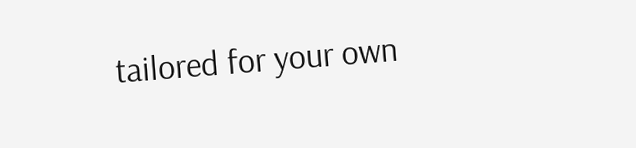tailored for your own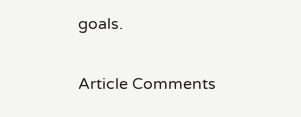goals.

Article Comments